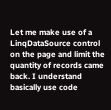Let me make use of a LinqDataSource control on the page and limit the quantity of records came back. I understand basically use code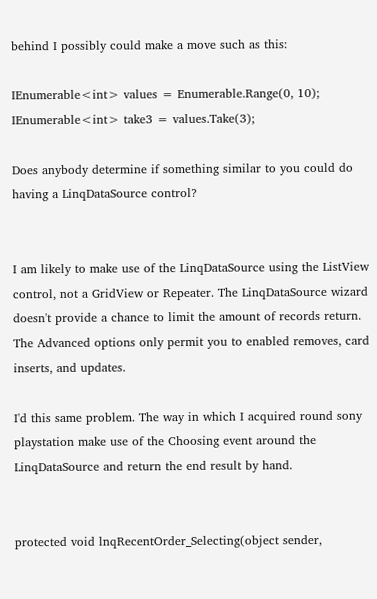behind I possibly could make a move such as this:

IEnumerable<int> values = Enumerable.Range(0, 10);
IEnumerable<int> take3 = values.Take(3);

Does anybody determine if something similar to you could do having a LinqDataSource control?


I am likely to make use of the LinqDataSource using the ListView control, not a GridView or Repeater. The LinqDataSource wizard doesn't provide a chance to limit the amount of records return. The Advanced options only permit you to enabled removes, card inserts, and updates.

I'd this same problem. The way in which I acquired round sony playstation make use of the Choosing event around the LinqDataSource and return the end result by hand.


protected void lnqRecentOrder_Selecting(object sender,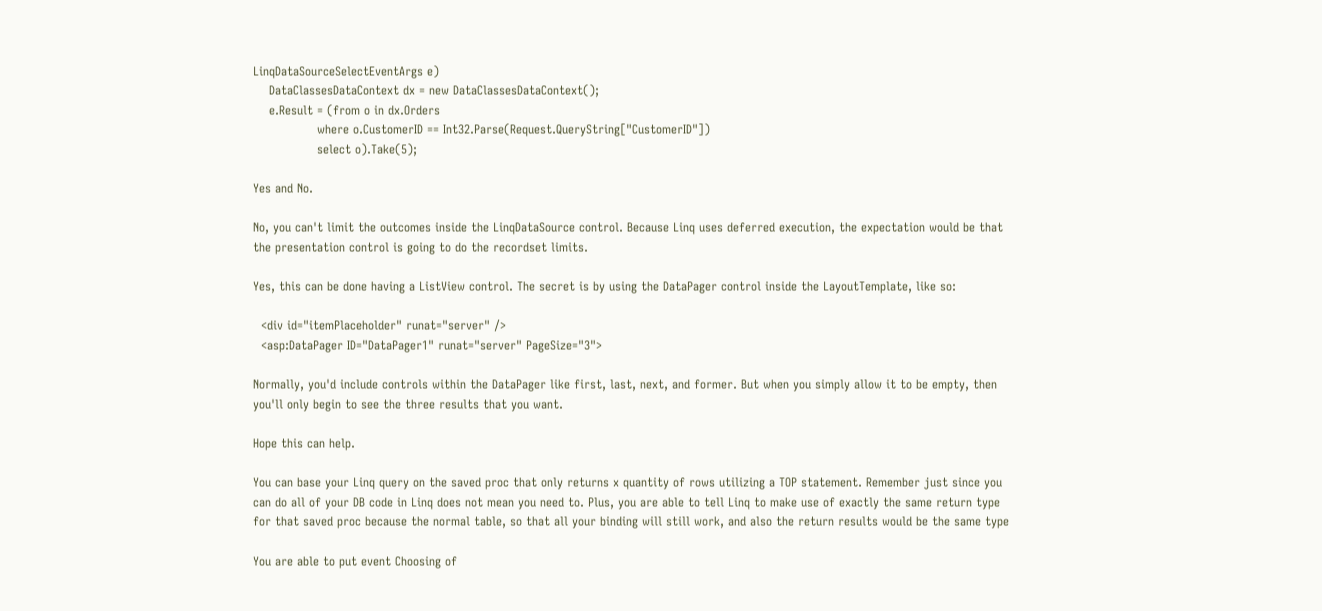LinqDataSourceSelectEventArgs e)
    DataClassesDataContext dx = new DataClassesDataContext();
    e.Result = (from o in dx.Orders
                where o.CustomerID == Int32.Parse(Request.QueryString["CustomerID"])
                select o).Take(5);

Yes and No.

No, you can't limit the outcomes inside the LinqDataSource control. Because Linq uses deferred execution, the expectation would be that the presentation control is going to do the recordset limits.

Yes, this can be done having a ListView control. The secret is by using the DataPager control inside the LayoutTemplate, like so:

  <div id="itemPlaceholder" runat="server" />
  <asp:DataPager ID="DataPager1" runat="server" PageSize="3">

Normally, you'd include controls within the DataPager like first, last, next, and former. But when you simply allow it to be empty, then you'll only begin to see the three results that you want.

Hope this can help.

You can base your Linq query on the saved proc that only returns x quantity of rows utilizing a TOP statement. Remember just since you can do all of your DB code in Linq does not mean you need to. Plus, you are able to tell Linq to make use of exactly the same return type for that saved proc because the normal table, so that all your binding will still work, and also the return results would be the same type

You are able to put event Choosing of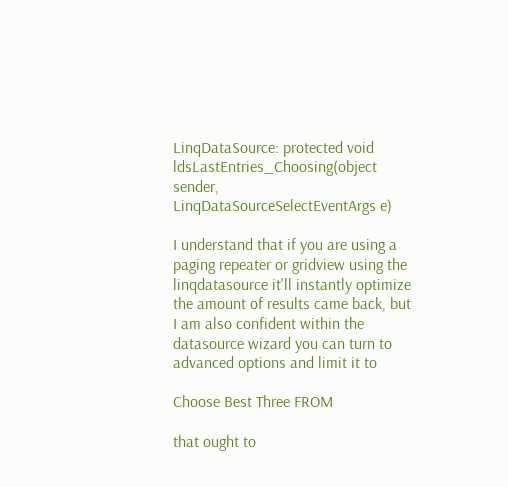LinqDataSource: protected void ldsLastEntries_Choosing(object sender, LinqDataSourceSelectEventArgs e)

I understand that if you are using a paging repeater or gridview using the linqdatasource it'll instantly optimize the amount of results came back, but I am also confident within the datasource wizard you can turn to advanced options and limit it to

Choose Best Three FROM

that ought to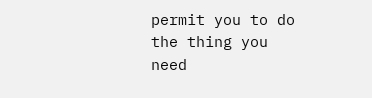permit you to do the thing you need